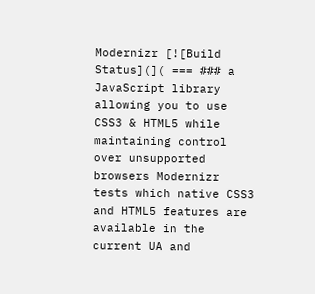Modernizr [![Build Status](]( === ### a JavaScript library allowing you to use CSS3 & HTML5 while maintaining control over unsupported browsers Modernizr tests which native CSS3 and HTML5 features are available in the current UA and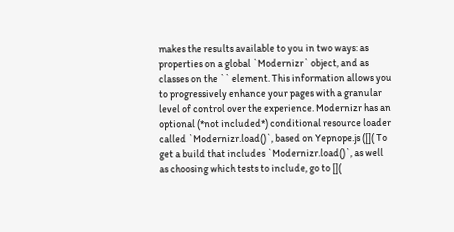makes the results available to you in two ways: as properties on a global `Modernizr` object, and as classes on the `` element. This information allows you to progressively enhance your pages with a granular level of control over the experience. Modernizr has an optional (*not included*) conditional resource loader called `Modernizr.load()`, based on Yepnope.js ([]( To get a build that includes `Modernizr.load()`, as well as choosing which tests to include, go to [](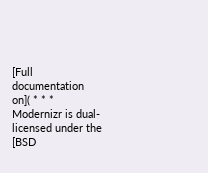[Full documentation on]( * * * Modernizr is dual-licensed under the [BSD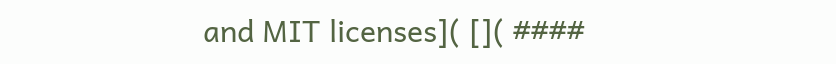and MIT licenses]( []( ####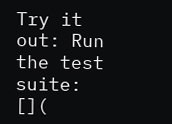Try it out: Run the test suite: [](